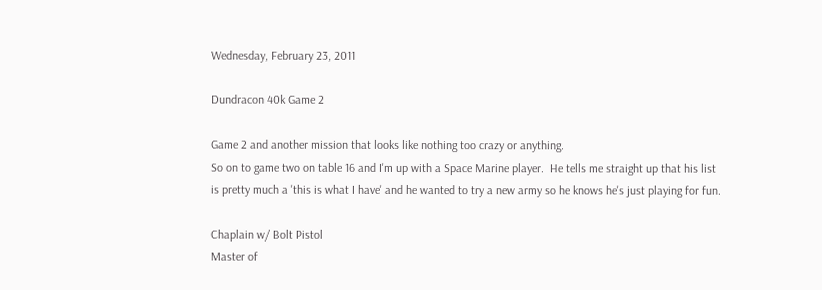Wednesday, February 23, 2011

Dundracon 40k Game 2

Game 2 and another mission that looks like nothing too crazy or anything.
So on to game two on table 16 and I'm up with a Space Marine player.  He tells me straight up that his list is pretty much a 'this is what I have' and he wanted to try a new army so he knows he's just playing for fun.

Chaplain w/ Bolt Pistol
Master of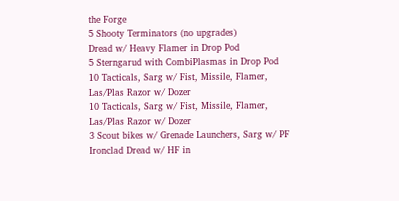the Forge
5 Shooty Terminators (no upgrades)
Dread w/ Heavy Flamer in Drop Pod
5 Sterngarud with CombiPlasmas in Drop Pod
10 Tacticals, Sarg w/ Fist, Missile, Flamer, Las/Plas Razor w/ Dozer
10 Tacticals, Sarg w/ Fist, Missile, Flamer, Las/Plas Razor w/ Dozer
3 Scout bikes w/ Grenade Launchers, Sarg w/ PF
Ironclad Dread w/ HF in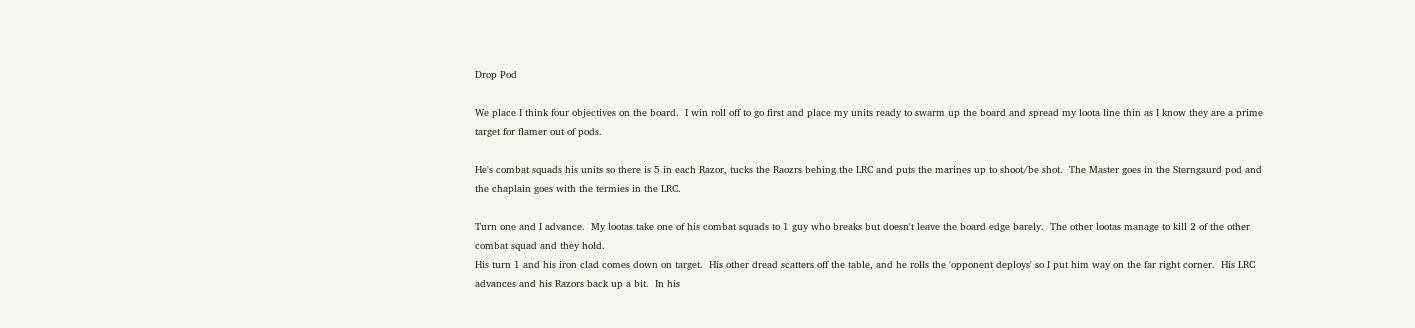Drop Pod

We place I think four objectives on the board.  I win roll off to go first and place my units ready to swarm up the board and spread my loota line thin as I know they are a prime target for flamer out of pods.

He's combat squads his units so there is 5 in each Razor, tucks the Raozrs behing the LRC and puts the marines up to shoot/be shot.  The Master goes in the Sterngaurd pod and the chaplain goes with the termies in the LRC.

Turn one and I advance.  My lootas take one of his combat squads to 1 guy who breaks but doesn't leave the board edge barely.  The other lootas manage to kill 2 of the other combat squad and they hold.
His turn 1 and his iron clad comes down on target.  His other dread scatters off the table, and he rolls the 'opponent deploys' so I put him way on the far right corner.  His LRC advances and his Razors back up a bit.  In his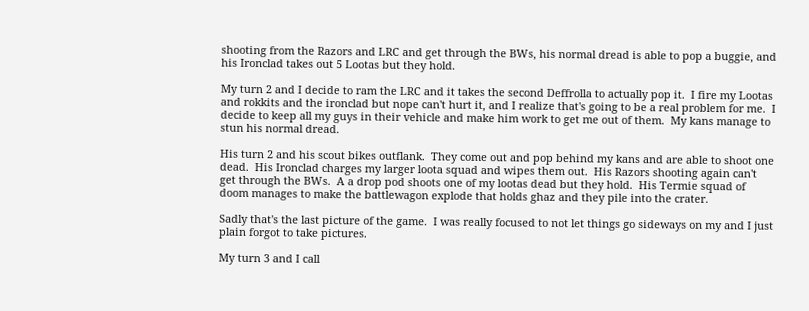shooting from the Razors and LRC and get through the BWs, his normal dread is able to pop a buggie, and his Ironclad takes out 5 Lootas but they hold.

My turn 2 and I decide to ram the LRC and it takes the second Deffrolla to actually pop it.  I fire my Lootas and rokkits and the ironclad but nope can't hurt it, and I realize that's going to be a real problem for me.  I decide to keep all my guys in their vehicle and make him work to get me out of them.  My kans manage to stun his normal dread.

His turn 2 and his scout bikes outflank.  They come out and pop behind my kans and are able to shoot one dead.  His Ironclad charges my larger loota squad and wipes them out.  His Razors shooting again can't get through the BWs.  A a drop pod shoots one of my lootas dead but they hold.  His Termie squad of doom manages to make the battlewagon explode that holds ghaz and they pile into the crater.

Sadly that's the last picture of the game.  I was really focused to not let things go sideways on my and I just plain forgot to take pictures.

My turn 3 and I call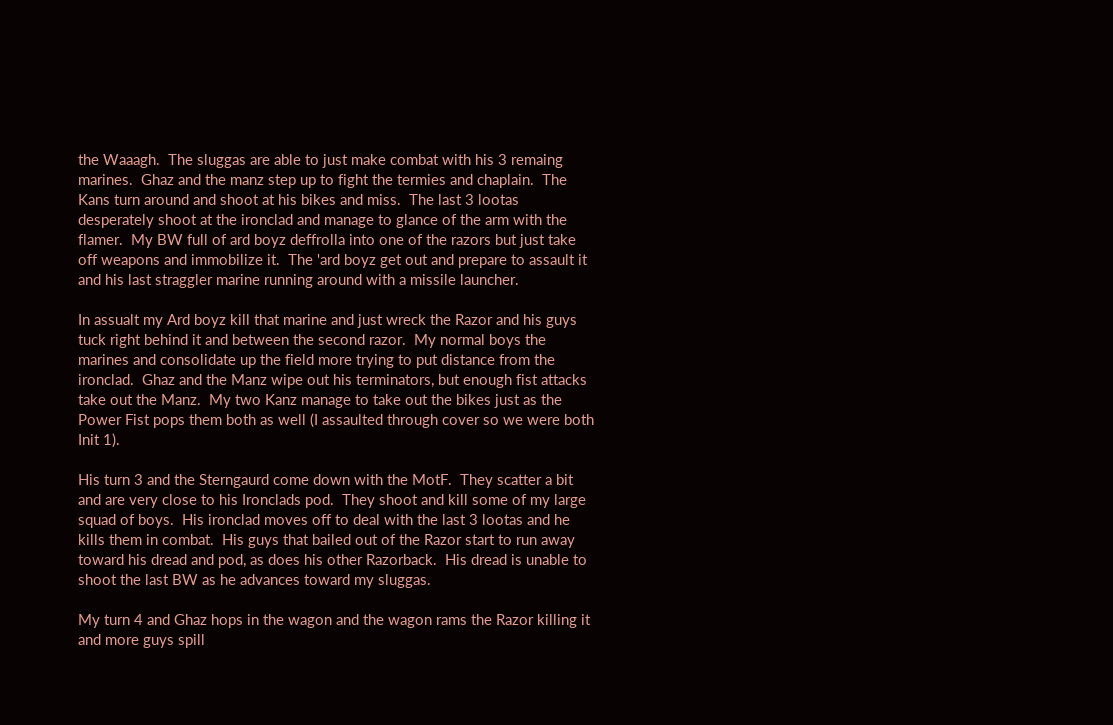the Waaagh.  The sluggas are able to just make combat with his 3 remaing marines.  Ghaz and the manz step up to fight the termies and chaplain.  The Kans turn around and shoot at his bikes and miss.  The last 3 lootas desperately shoot at the ironclad and manage to glance of the arm with the flamer.  My BW full of ard boyz deffrolla into one of the razors but just take off weapons and immobilize it.  The 'ard boyz get out and prepare to assault it and his last straggler marine running around with a missile launcher.

In assualt my Ard boyz kill that marine and just wreck the Razor and his guys tuck right behind it and between the second razor.  My normal boys the marines and consolidate up the field more trying to put distance from the ironclad.  Ghaz and the Manz wipe out his terminators, but enough fist attacks take out the Manz.  My two Kanz manage to take out the bikes just as the Power Fist pops them both as well (I assaulted through cover so we were both Init 1).

His turn 3 and the Sterngaurd come down with the MotF.  They scatter a bit and are very close to his Ironclads pod.  They shoot and kill some of my large squad of boys.  His ironclad moves off to deal with the last 3 lootas and he kills them in combat.  His guys that bailed out of the Razor start to run away toward his dread and pod, as does his other Razorback.  His dread is unable to shoot the last BW as he advances toward my sluggas.

My turn 4 and Ghaz hops in the wagon and the wagon rams the Razor killing it and more guys spill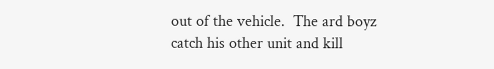out of the vehicle.  The ard boyz catch his other unit and kill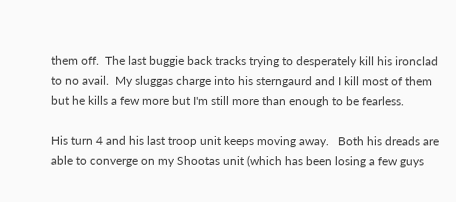them off.  The last buggie back tracks trying to desperately kill his ironclad to no avail.  My sluggas charge into his sterngaurd and I kill most of them but he kills a few more but I'm still more than enough to be fearless.

His turn 4 and his last troop unit keeps moving away.   Both his dreads are able to converge on my Shootas unit (which has been losing a few guys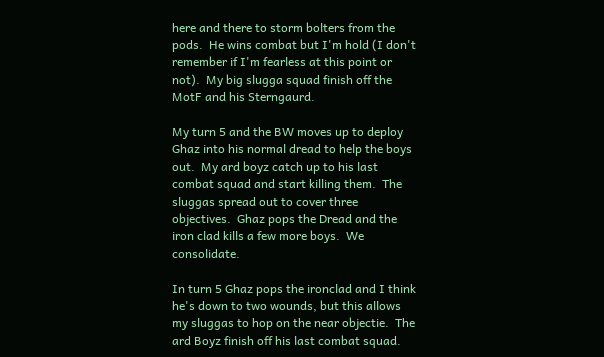here and there to storm bolters from the pods.  He wins combat but I'm hold (I don't remember if I'm fearless at this point or not).  My big slugga squad finish off the MotF and his Sterngaurd.

My turn 5 and the BW moves up to deploy Ghaz into his normal dread to help the boys out.  My ard boyz catch up to his last combat squad and start killing them.  The sluggas spread out to cover three objectives.  Ghaz pops the Dread and the iron clad kills a few more boys.  We consolidate.

In turn 5 Ghaz pops the ironclad and I think he's down to two wounds, but this allows my sluggas to hop on the near objectie.  The ard Boyz finish off his last combat squad.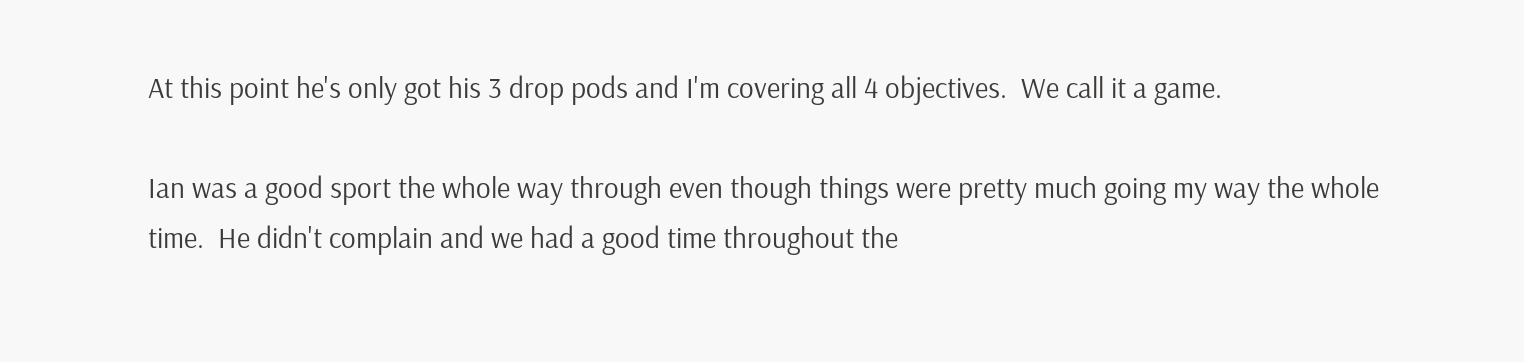At this point he's only got his 3 drop pods and I'm covering all 4 objectives.  We call it a game.

Ian was a good sport the whole way through even though things were pretty much going my way the whole time.  He didn't complain and we had a good time throughout the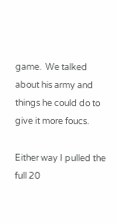game.  We talked about his army and things he could do to give it more foucs.

Either way I pulled the full 20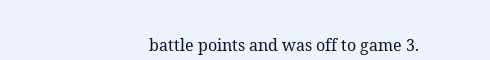battle points and was off to game 3.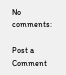No comments:

Post a Comment